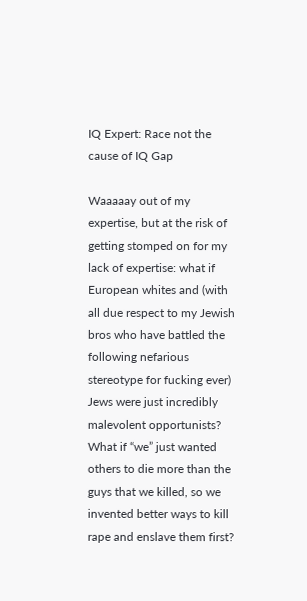IQ Expert: Race not the cause of IQ Gap

Waaaaay out of my expertise, but at the risk of getting stomped on for my lack of expertise: what if European whites and (with all due respect to my Jewish bros who have battled the following nefarious stereotype for fucking ever) Jews were just incredibly malevolent opportunists? What if “we” just wanted others to die more than the guys that we killed, so we invented better ways to kill rape and enslave them first?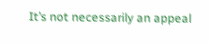It’s not necessarily an appeal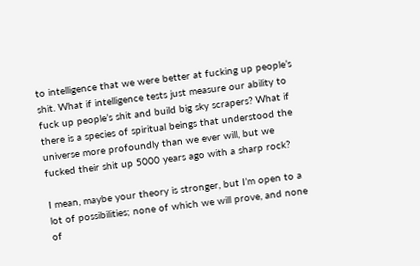to intelligence that we were better at fucking up people’s shit. What if intelligence tests just measure our ability to fuck up people’s shit and build big sky scrapers? What if there is a species of spiritual beings that understood the universe more profoundly than we ever will, but we fucked their shit up 5000 years ago with a sharp rock?

I mean, maybe your theory is stronger, but I’m open to a lot of possibilities; none of which we will prove, and none of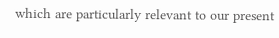which are particularly relevant to our present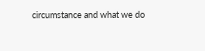circumstance and what we do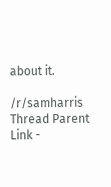about it.

/r/samharris Thread Parent Link -